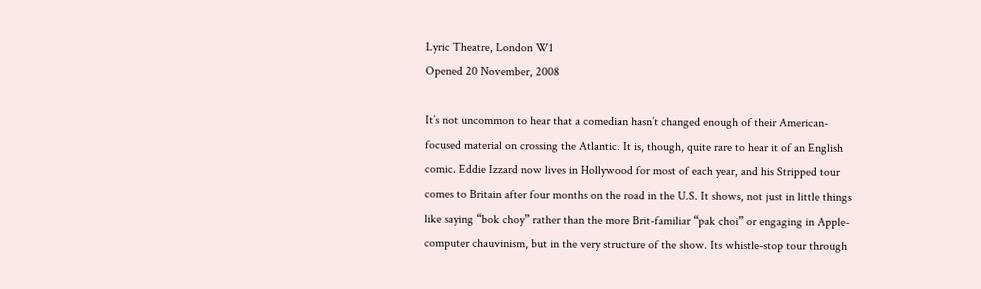Lyric Theatre, London W1
Opened 20 November, 2008

It’s not uncommon to hear that a comedian hasn’t changed enough of their American-focused material on crossing the Atlantic. It is, though, quite rare to hear it of an English comic. Eddie Izzard now lives in Hollywood for most of each year, and his Stripped tour comes to Britain after four months on the road in the U.S. It shows, not just in little things like saying “bok choy” rather than the more Brit-familiar “pak choi” or engaging in Apple-computer chauvinism, but in the very structure of the show. Its whistle-stop tour through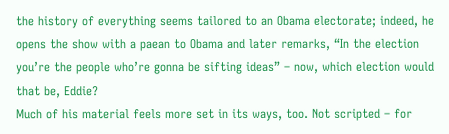the history of everything seems tailored to an Obama electorate; indeed, he opens the show with a paean to Obama and later remarks, “In the election you’re the people who’re gonna be sifting ideas” – now, which election would that be, Eddie?
Much of his material feels more set in its ways, too. Not scripted – for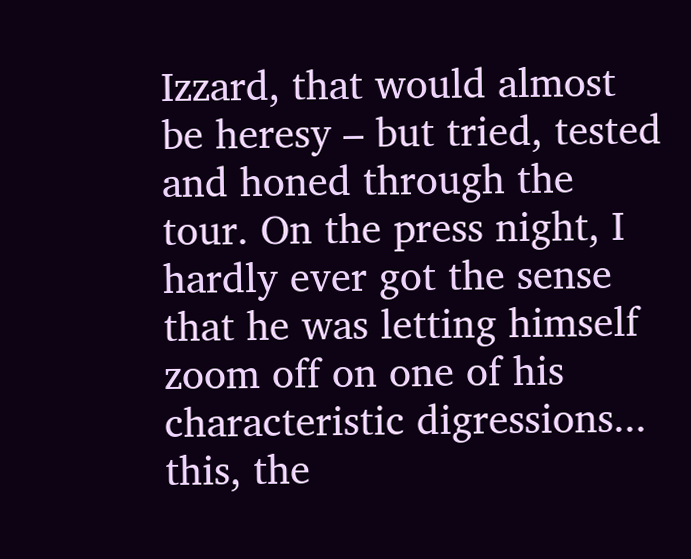Izzard, that would almost be heresy – but tried, tested and honed through the tour. On the press night, I hardly ever got the sense that he was letting himself zoom off on one of his characteristic digressions... this, the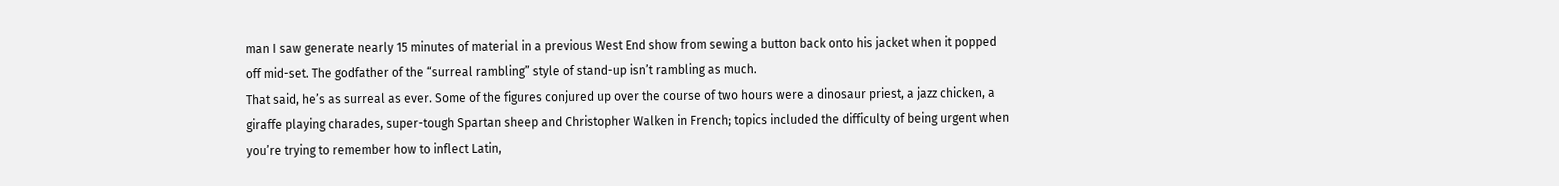man I saw generate nearly 15 minutes of material in a previous West End show from sewing a button back onto his jacket when it popped off mid-set. The godfather of the “surreal rambling” style of stand-up isn’t rambling as much.
That said, he’s as surreal as ever. Some of the figures conjured up over the course of two hours were a dinosaur priest, a jazz chicken, a giraffe playing charades, super-tough Spartan sheep and Christopher Walken in French; topics included the difficulty of being urgent when you’re trying to remember how to inflect Latin,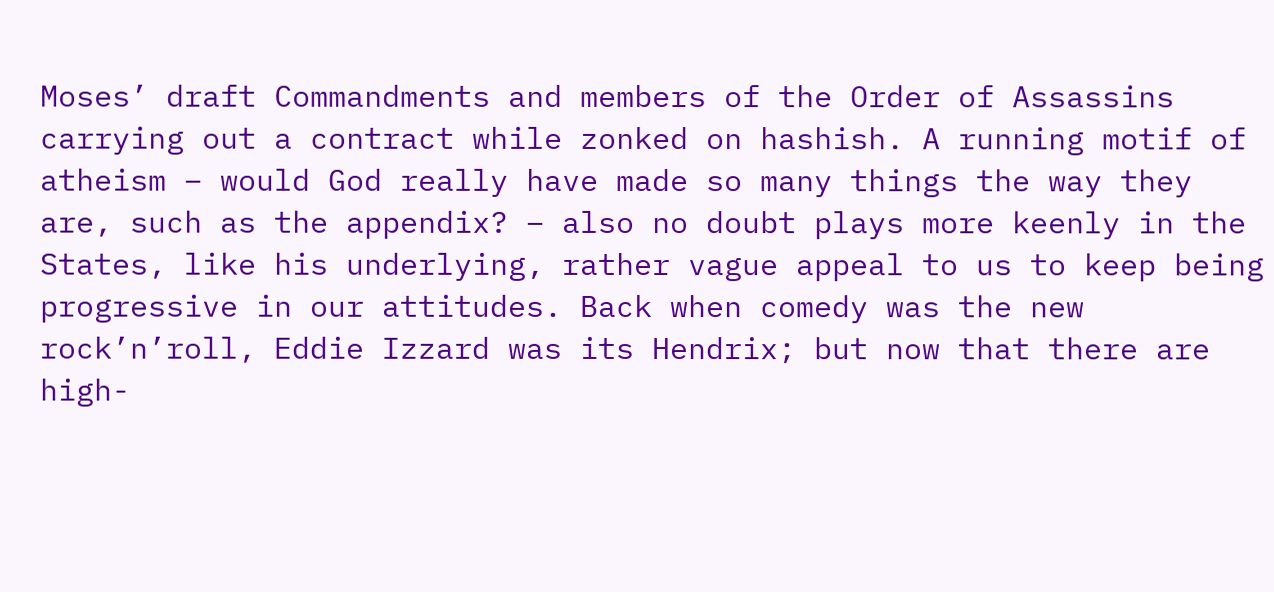Moses’ draft Commandments and members of the Order of Assassins carrying out a contract while zonked on hashish. A running motif of atheism – would God really have made so many things the way they are, such as the appendix? – also no doubt plays more keenly in the States, like his underlying, rather vague appeal to us to keep being progressive in our attitudes. Back when comedy was the new rock’n’roll, Eddie Izzard was its Hendrix; but now that there are high-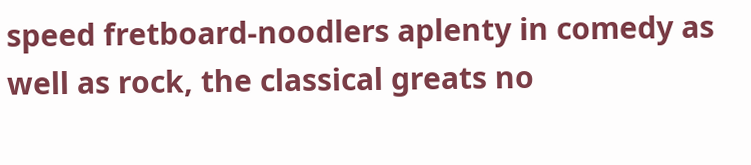speed fretboard-noodlers aplenty in comedy as well as rock, the classical greats no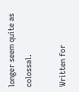longer seem quite as colossal.

Written for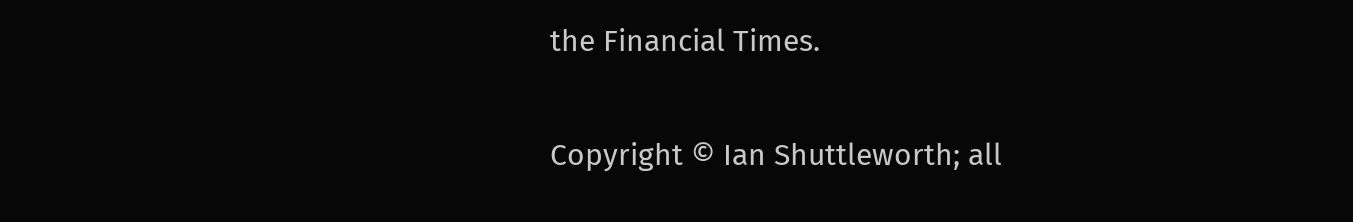the Financial Times.

Copyright © Ian Shuttleworth; all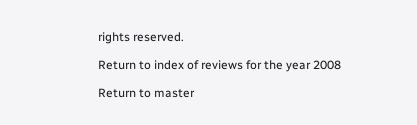rights reserved.

Return to index of reviews for the year 2008

Return to master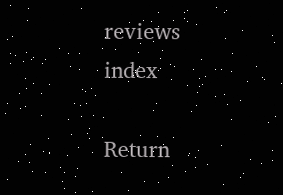reviews index

Return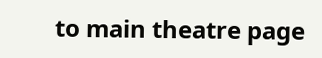to main theatre page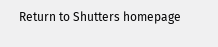Return to Shutters homepage